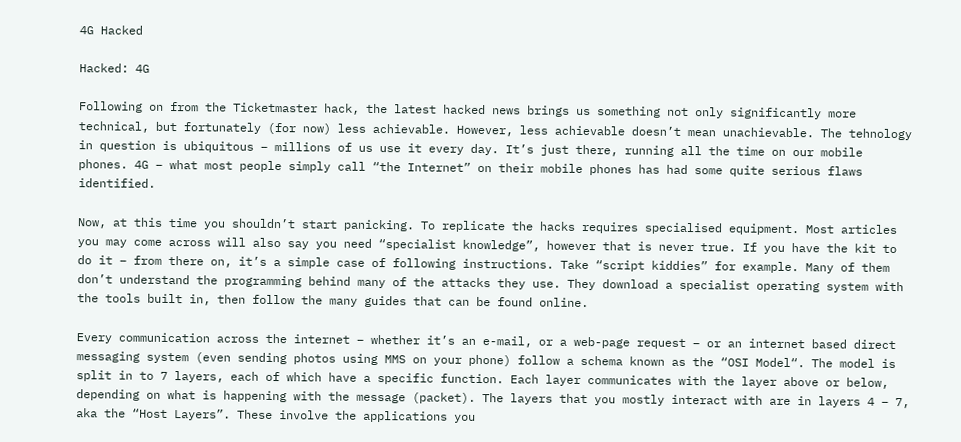4G Hacked

Hacked: 4G

Following on from the Ticketmaster hack, the latest hacked news brings us something not only significantly more technical, but fortunately (for now) less achievable. However, less achievable doesn’t mean unachievable. The tehnology in question is ubiquitous – millions of us use it every day. It’s just there, running all the time on our mobile phones. 4G – what most people simply call “the Internet” on their mobile phones has had some quite serious flaws identified.

Now, at this time you shouldn’t start panicking. To replicate the hacks requires specialised equipment. Most articles you may come across will also say you need “specialist knowledge”, however that is never true. If you have the kit to do it – from there on, it’s a simple case of following instructions. Take “script kiddies” for example. Many of them don’t understand the programming behind many of the attacks they use. They download a specialist operating system with the tools built in, then follow the many guides that can be found online.

Every communication across the internet – whether it’s an e-mail, or a web-page request – or an internet based direct messaging system (even sending photos using MMS on your phone) follow a schema known as the “OSI Model“. The model is split in to 7 layers, each of which have a specific function. Each layer communicates with the layer above or below, depending on what is happening with the message (packet). The layers that you mostly interact with are in layers 4 – 7, aka the “Host Layers”. These involve the applications you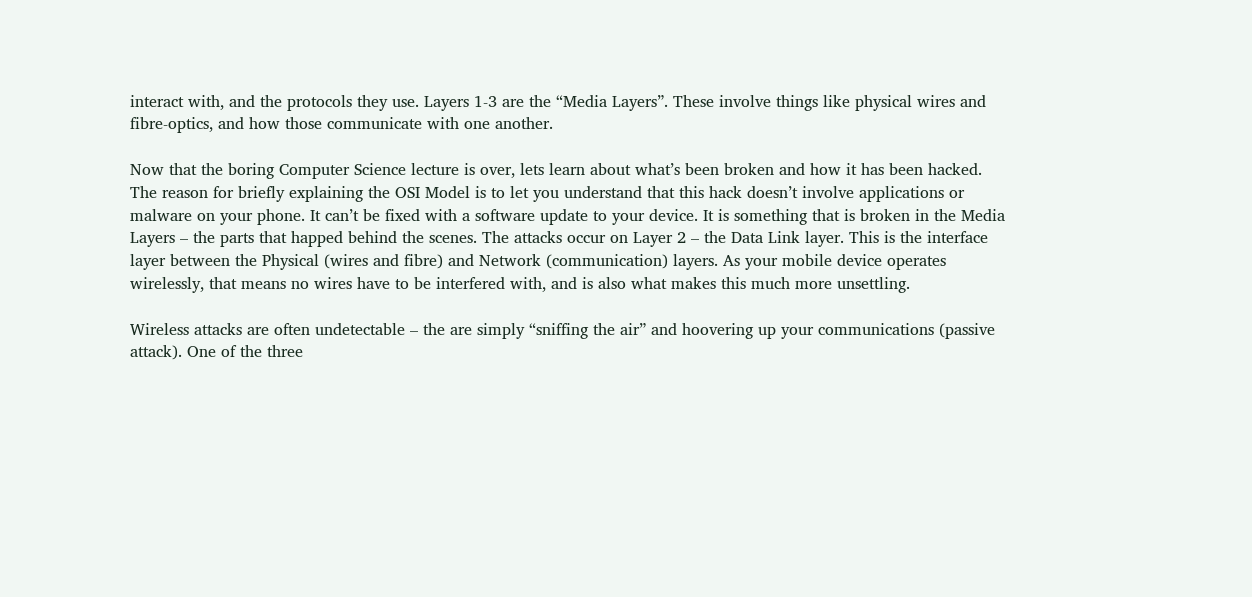interact with, and the protocols they use. Layers 1-3 are the “Media Layers”. These involve things like physical wires and fibre-optics, and how those communicate with one another.

Now that the boring Computer Science lecture is over, lets learn about what’s been broken and how it has been hacked. The reason for briefly explaining the OSI Model is to let you understand that this hack doesn’t involve applications or malware on your phone. It can’t be fixed with a software update to your device. It is something that is broken in the Media Layers – the parts that happed behind the scenes. The attacks occur on Layer 2 – the Data Link layer. This is the interface layer between the Physical (wires and fibre) and Network (communication) layers. As your mobile device operates wirelessly, that means no wires have to be interfered with, and is also what makes this much more unsettling.

Wireless attacks are often undetectable – the are simply “sniffing the air” and hoovering up your communications (passive attack). One of the three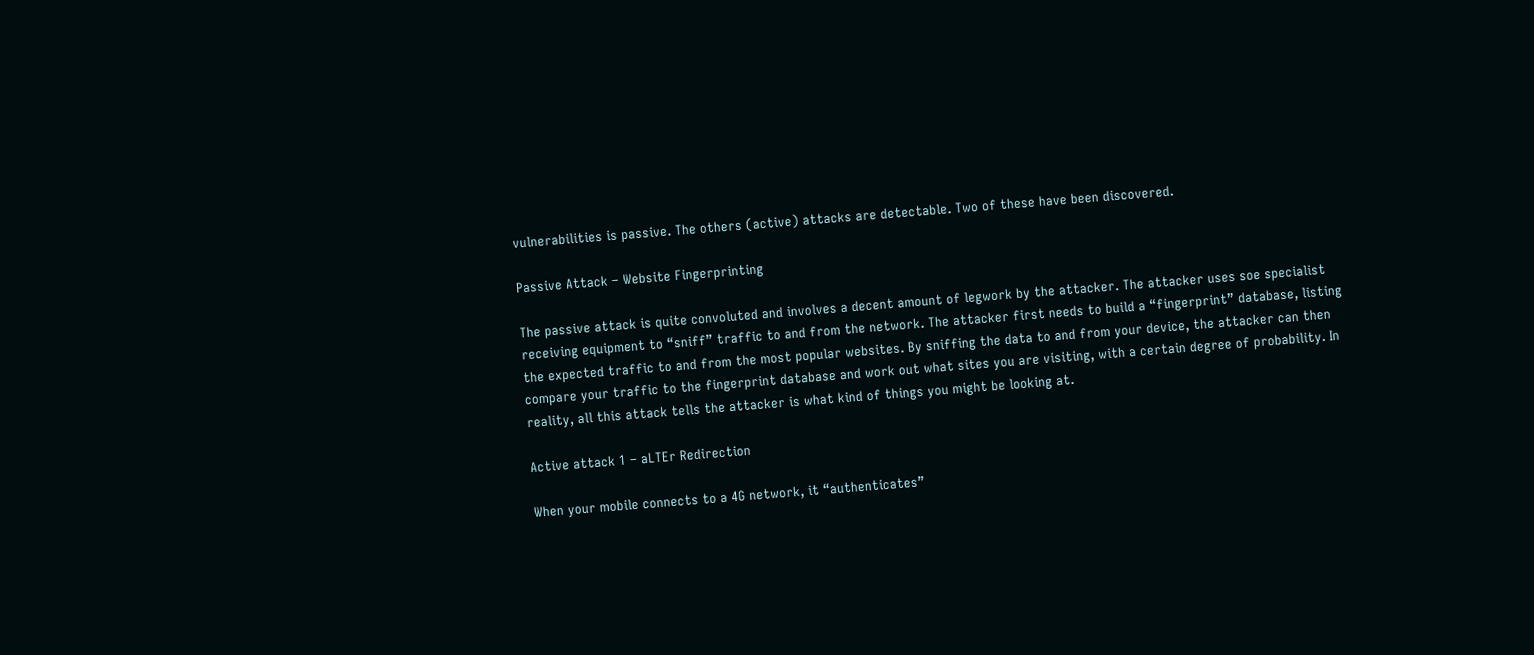vulnerabilities is passive. The others (active) attacks are detectable. Two of these have been discovered.

Passive Attack – Website Fingerprinting

The passive attack is quite convoluted and involves a decent amount of legwork by the attacker. The attacker uses soe specialist receiving equipment to “sniff” traffic to and from the network. The attacker first needs to build a “fingerprint” database, listing the expected traffic to and from the most popular websites. By sniffing the data to and from your device, the attacker can then compare your traffic to the fingerprint database and work out what sites you are visiting, with a certain degree of probability. In reality, all this attack tells the attacker is what kind of things you might be looking at.

Active attack 1 – aLTEr Redirection

When your mobile connects to a 4G network, it “authenticates”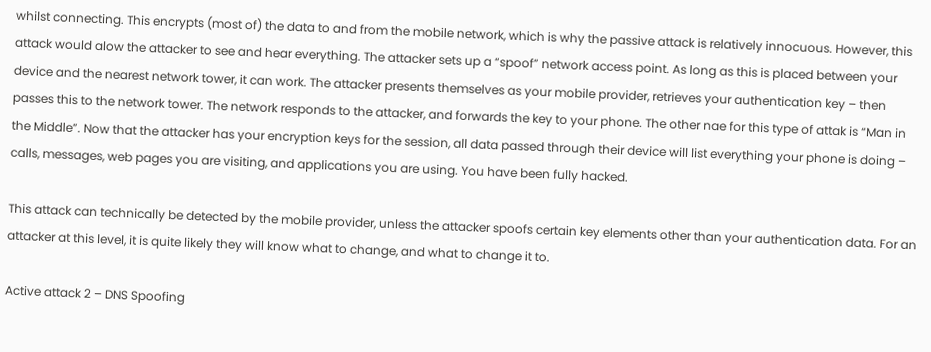whilst connecting. This encrypts (most of) the data to and from the mobile network, which is why the passive attack is relatively innocuous. However, this attack would alow the attacker to see and hear everything. The attacker sets up a “spoof” network access point. As long as this is placed between your device and the nearest network tower, it can work. The attacker presents themselves as your mobile provider, retrieves your authentication key – then passes this to the network tower. The network responds to the attacker, and forwards the key to your phone. The other nae for this type of attak is “Man in the Middle”. Now that the attacker has your encryption keys for the session, all data passed through their device will list everything your phone is doing – calls, messages, web pages you are visiting, and applications you are using. You have been fully hacked.

This attack can technically be detected by the mobile provider, unless the attacker spoofs certain key elements other than your authentication data. For an attacker at this level, it is quite likely they will know what to change, and what to change it to.

Active attack 2 – DNS Spoofing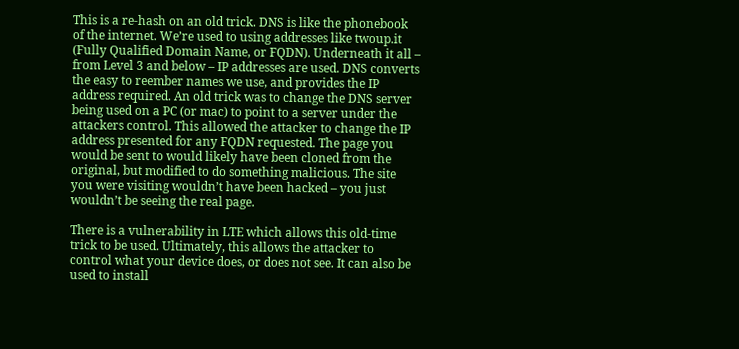This is a re-hash on an old trick. DNS is like the phonebook of the internet. We’re used to using addresses like twoup.it (Fully Qualified Domain Name, or FQDN). Underneath it all – from Level 3 and below – IP addresses are used. DNS converts the easy to reember names we use, and provides the IP address required. An old trick was to change the DNS server being used on a PC (or mac) to point to a server under the attackers control. This allowed the attacker to change the IP address presented for any FQDN requested. The page you would be sent to would likely have been cloned from the original, but modified to do something malicious. The site you were visiting wouldn’t have been hacked – you just wouldn’t be seeing the real page.

There is a vulnerability in LTE which allows this old-time trick to be used. Ultimately, this allows the attacker to control what your device does, or does not see. It can also be used to install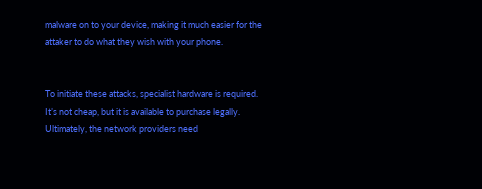malware on to your device, making it much easier for the attaker to do what they wish with your phone.


To initiate these attacks, specialist hardware is required. It’s not cheap, but it is available to purchase legally. Ultimately, the network providers need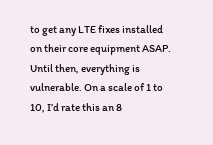to get any LTE fixes installed on their core equipment ASAP. Until then, everything is vulnerable. On a scale of 1 to 10, I’d rate this an 8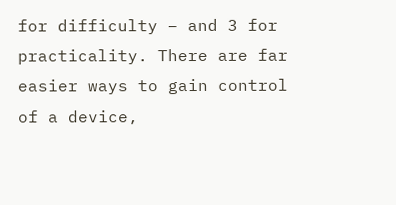for difficulty – and 3 for practicality. There are far easier ways to gain control of a device,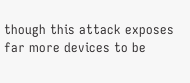though this attack exposes far more devices to be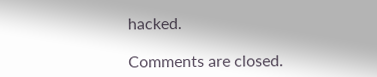hacked.

Comments are closed.